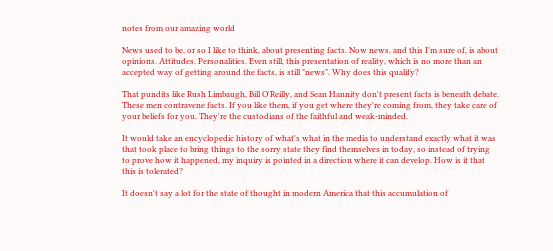notes from our amazing world

News used to be, or so I like to think, about presenting facts. Now news, and this I'm sure of, is about opinions. Attitudes. Personalities. Even still, this presentation of reality, which is no more than an accepted way of getting around the facts, is still "news". Why does this qualify?

That pundits like Rush Limbaugh, Bill O'Reilly, and Sean Hannity don't present facts is beneath debate. These men contravene facts. If you like them, if you get where they're coming from, they take care of your beliefs for you. They're the custodians of the faithful and weak-minded.

It would take an encyclopedic history of what's what in the media to understand exactly what it was that took place to bring things to the sorry state they find themselves in today, so instead of trying to prove how it happened, my inquiry is pointed in a direction where it can develop. How is it that this is tolerated?

It doesn't say a lot for the state of thought in modern America that this accumulation of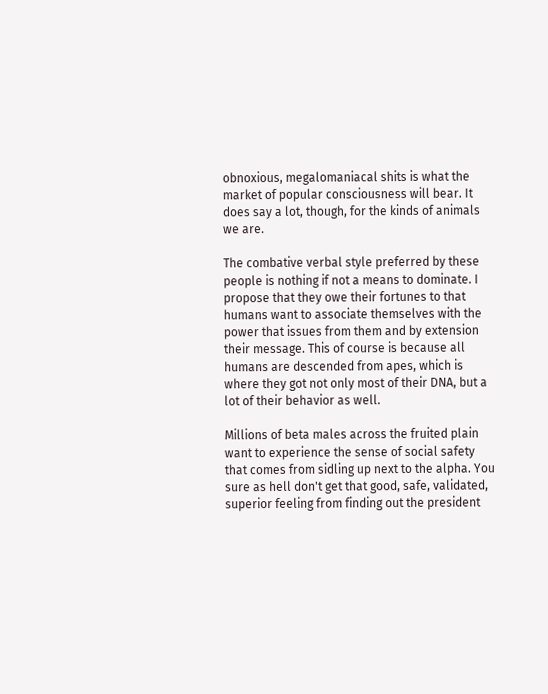obnoxious, megalomaniacal shits is what the market of popular consciousness will bear. It does say a lot, though, for the kinds of animals we are.

The combative verbal style preferred by these people is nothing if not a means to dominate. I propose that they owe their fortunes to that humans want to associate themselves with the power that issues from them and by extension their message. This of course is because all humans are descended from apes, which is where they got not only most of their DNA, but a lot of their behavior as well.

Millions of beta males across the fruited plain want to experience the sense of social safety that comes from sidling up next to the alpha. You sure as hell don't get that good, safe, validated, superior feeling from finding out the president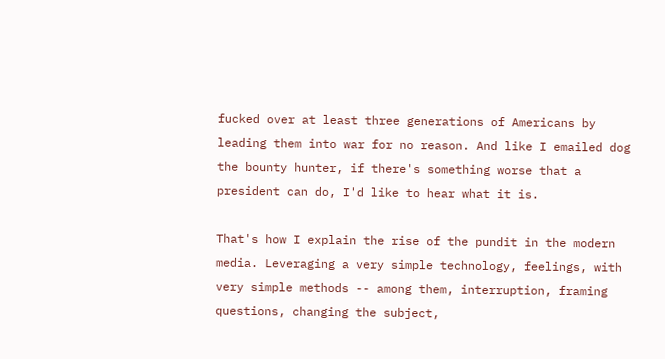fucked over at least three generations of Americans by leading them into war for no reason. And like I emailed dog the bounty hunter, if there's something worse that a president can do, I'd like to hear what it is.

That's how I explain the rise of the pundit in the modern media. Leveraging a very simple technology, feelings, with very simple methods -- among them, interruption, framing questions, changing the subject,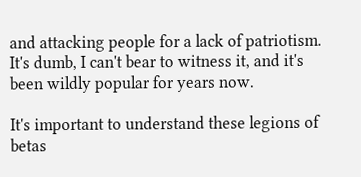and attacking people for a lack of patriotism. It's dumb, I can't bear to witness it, and it's been wildly popular for years now.

It's important to understand these legions of betas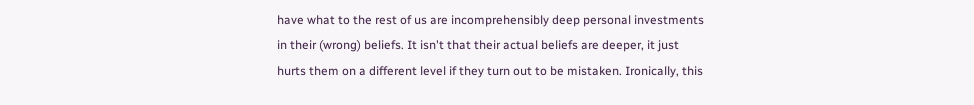have what to the rest of us are incomprehensibly deep personal investments in their (wrong) beliefs. It isn't that their actual beliefs are deeper, it just hurts them on a different level if they turn out to be mistaken. Ironically, this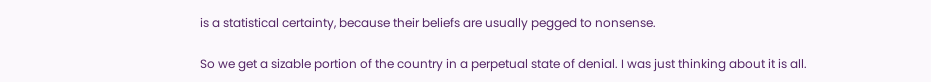is a statistical certainty, because their beliefs are usually pegged to nonsense.

So we get a sizable portion of the country in a perpetual state of denial. I was just thinking about it is all.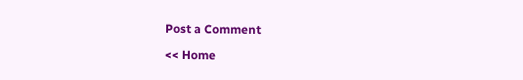Post a Comment

<< Home